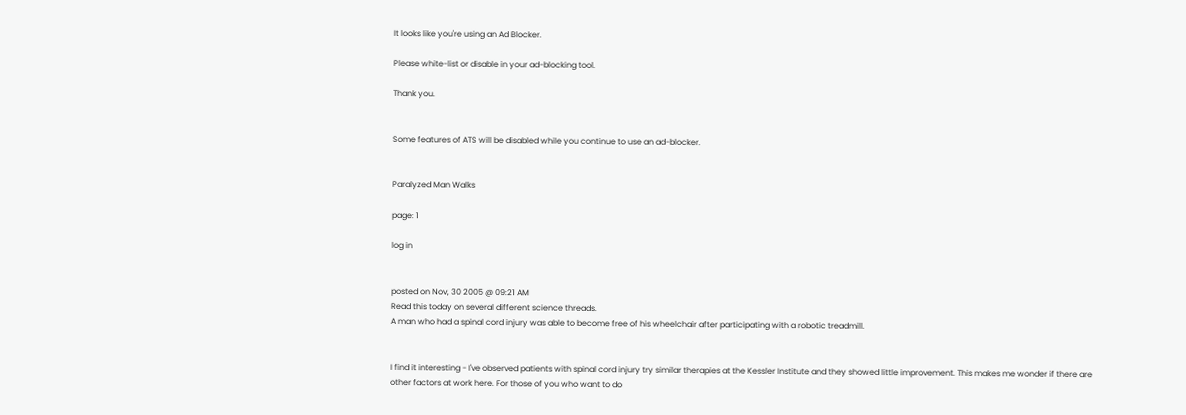It looks like you're using an Ad Blocker.

Please white-list or disable in your ad-blocking tool.

Thank you.


Some features of ATS will be disabled while you continue to use an ad-blocker.


Paralyzed Man Walks

page: 1

log in


posted on Nov, 30 2005 @ 09:21 AM
Read this today on several different science threads.
A man who had a spinal cord injury was able to become free of his wheelchair after participating with a robotic treadmill.


I find it interesting - I've observed patients with spinal cord injury try similar therapies at the Kessler Institute and they showed little improvement. This makes me wonder if there are other factors at work here. For those of you who want to do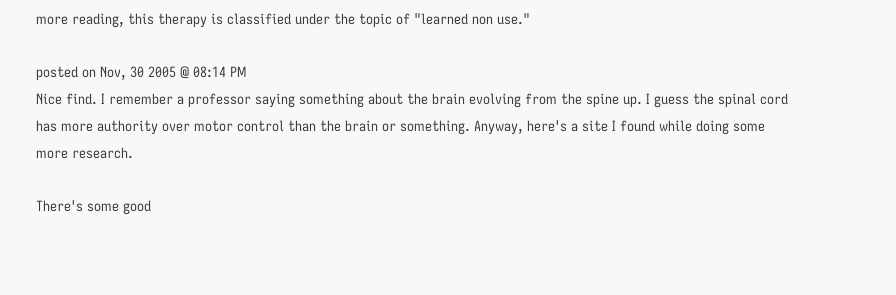more reading, this therapy is classified under the topic of "learned non use."

posted on Nov, 30 2005 @ 08:14 PM
Nice find. I remember a professor saying something about the brain evolving from the spine up. I guess the spinal cord has more authority over motor control than the brain or something. Anyway, here's a site I found while doing some more research.

There's some good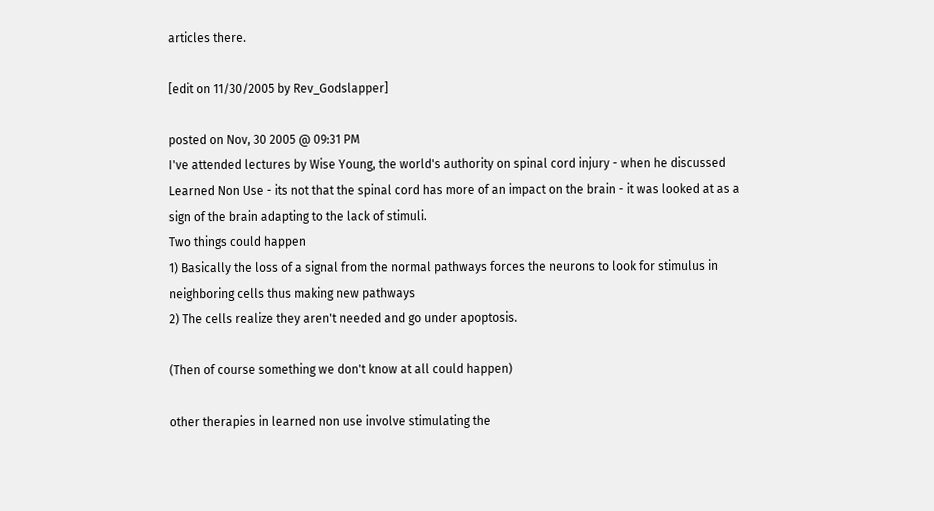articles there.

[edit on 11/30/2005 by Rev_Godslapper]

posted on Nov, 30 2005 @ 09:31 PM
I've attended lectures by Wise Young, the world's authority on spinal cord injury - when he discussed Learned Non Use - its not that the spinal cord has more of an impact on the brain - it was looked at as a sign of the brain adapting to the lack of stimuli.
Two things could happen
1) Basically the loss of a signal from the normal pathways forces the neurons to look for stimulus in neighboring cells thus making new pathways
2) The cells realize they aren't needed and go under apoptosis.

(Then of course something we don't know at all could happen)

other therapies in learned non use involve stimulating the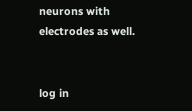neurons with electrodes as well.


log in